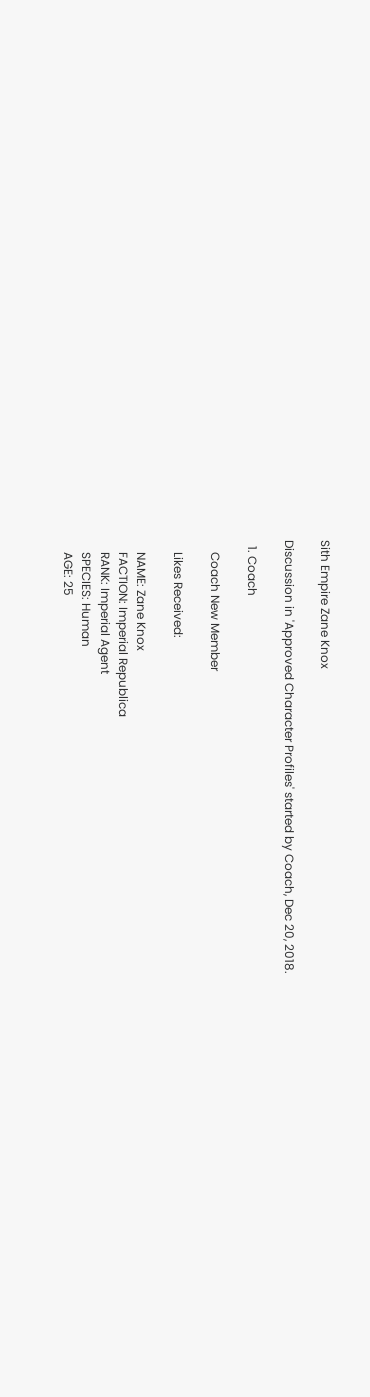Sith Empire Zane Knox

Discussion in 'Approved Character Profiles' started by Coach, Dec 20, 2018.

  1. Coach

    Coach New Member

    Likes Received:

    NAME: Zane Knox
    FACTION: Imperial Republica
    RANK: Imperial Agent
    SPECIES: Human
    AGE: 25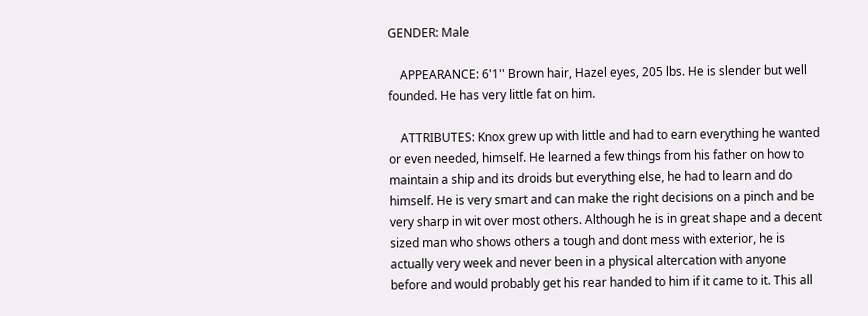GENDER: Male

    APPEARANCE: 6'1'' Brown hair, Hazel eyes, 205 lbs. He is slender but well founded. He has very little fat on him.

    ATTRIBUTES: Knox grew up with little and had to earn everything he wanted or even needed, himself. He learned a few things from his father on how to maintain a ship and its droids but everything else, he had to learn and do himself. He is very smart and can make the right decisions on a pinch and be very sharp in wit over most others. Although he is in great shape and a decent sized man who shows others a tough and dont mess with exterior, he is actually very week and never been in a physical altercation with anyone before and would probably get his rear handed to him if it came to it. This all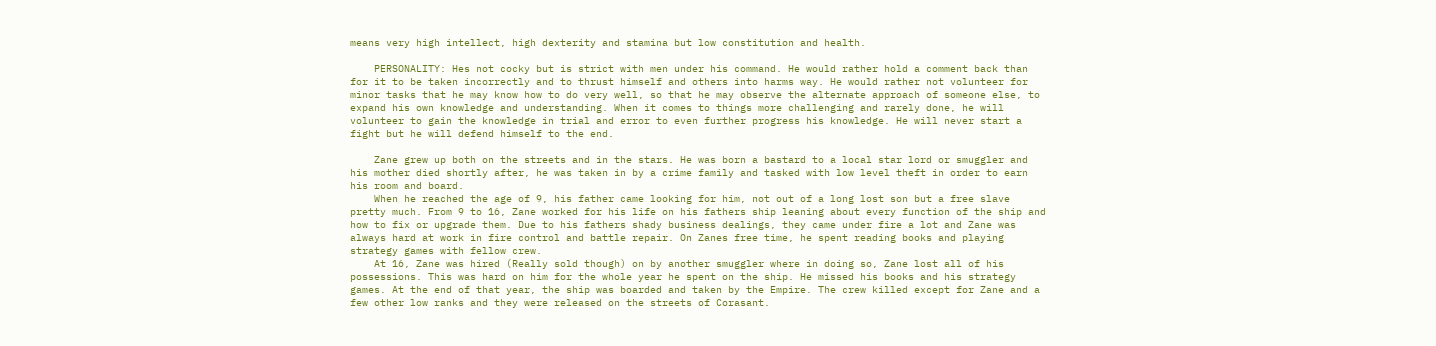means very high intellect, high dexterity and stamina but low constitution and health.

    PERSONALITY: Hes not cocky but is strict with men under his command. He would rather hold a comment back than for it to be taken incorrectly and to thrust himself and others into harms way. He would rather not volunteer for minor tasks that he may know how to do very well, so that he may observe the alternate approach of someone else, to expand his own knowledge and understanding. When it comes to things more challenging and rarely done, he will volunteer to gain the knowledge in trial and error to even further progress his knowledge. He will never start a fight but he will defend himself to the end.

    Zane grew up both on the streets and in the stars. He was born a bastard to a local star lord or smuggler and his mother died shortly after, he was taken in by a crime family and tasked with low level theft in order to earn his room and board.
    When he reached the age of 9, his father came looking for him, not out of a long lost son but a free slave pretty much. From 9 to 16, Zane worked for his life on his fathers ship leaning about every function of the ship and how to fix or upgrade them. Due to his fathers shady business dealings, they came under fire a lot and Zane was always hard at work in fire control and battle repair. On Zanes free time, he spent reading books and playing strategy games with fellow crew.
    At 16, Zane was hired (Really sold though) on by another smuggler where in doing so, Zane lost all of his possessions. This was hard on him for the whole year he spent on the ship. He missed his books and his strategy games. At the end of that year, the ship was boarded and taken by the Empire. The crew killed except for Zane and a few other low ranks and they were released on the streets of Corasant.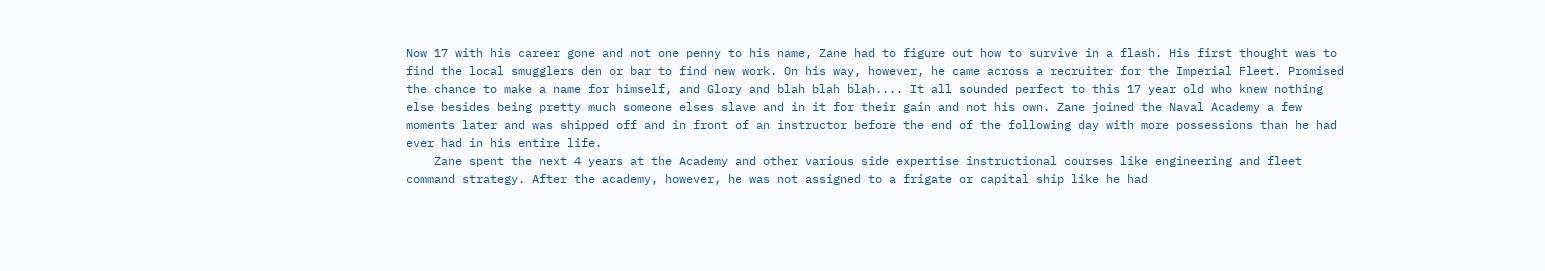Now 17 with his career gone and not one penny to his name, Zane had to figure out how to survive in a flash. His first thought was to find the local smugglers den or bar to find new work. On his way, however, he came across a recruiter for the Imperial Fleet. Promised the chance to make a name for himself, and Glory and blah blah blah.... It all sounded perfect to this 17 year old who knew nothing else besides being pretty much someone elses slave and in it for their gain and not his own. Zane joined the Naval Academy a few moments later and was shipped off and in front of an instructor before the end of the following day with more possessions than he had ever had in his entire life.
    Zane spent the next 4 years at the Academy and other various side expertise instructional courses like engineering and fleet command strategy. After the academy, however, he was not assigned to a frigate or capital ship like he had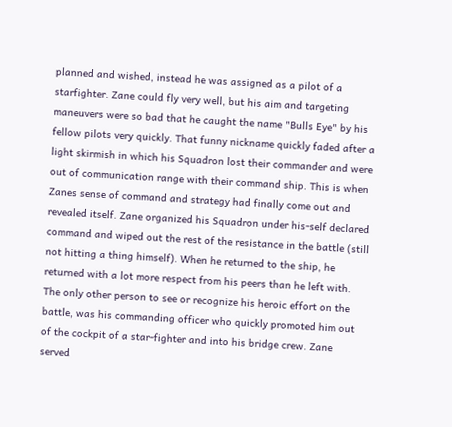planned and wished, instead he was assigned as a pilot of a starfighter. Zane could fly very well, but his aim and targeting maneuvers were so bad that he caught the name "Bulls Eye" by his fellow pilots very quickly. That funny nickname quickly faded after a light skirmish in which his Squadron lost their commander and were out of communication range with their command ship. This is when Zanes sense of command and strategy had finally come out and revealed itself. Zane organized his Squadron under his-self declared command and wiped out the rest of the resistance in the battle (still not hitting a thing himself). When he returned to the ship, he returned with a lot more respect from his peers than he left with. The only other person to see or recognize his heroic effort on the battle, was his commanding officer who quickly promoted him out of the cockpit of a star-fighter and into his bridge crew. Zane served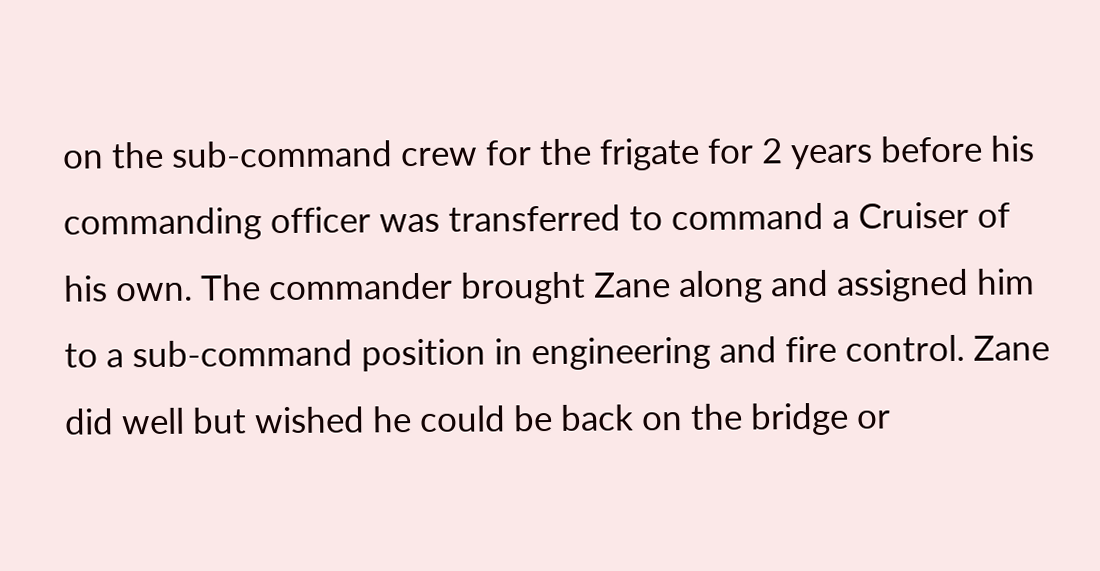on the sub-command crew for the frigate for 2 years before his commanding officer was transferred to command a Cruiser of his own. The commander brought Zane along and assigned him to a sub-command position in engineering and fire control. Zane did well but wished he could be back on the bridge or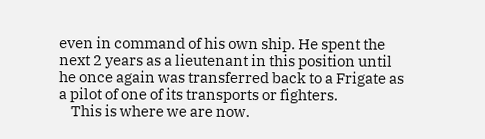even in command of his own ship. He spent the next 2 years as a lieutenant in this position until he once again was transferred back to a Frigate as a pilot of one of its transports or fighters.
    This is where we are now.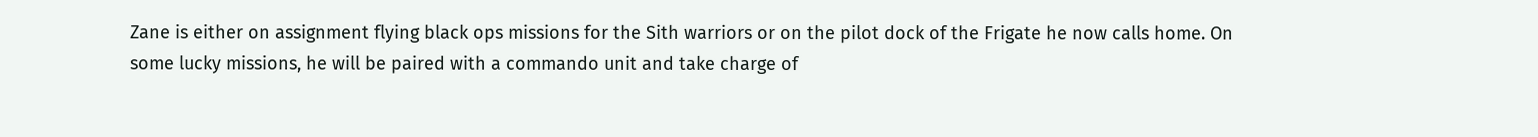Zane is either on assignment flying black ops missions for the Sith warriors or on the pilot dock of the Frigate he now calls home. On some lucky missions, he will be paired with a commando unit and take charge of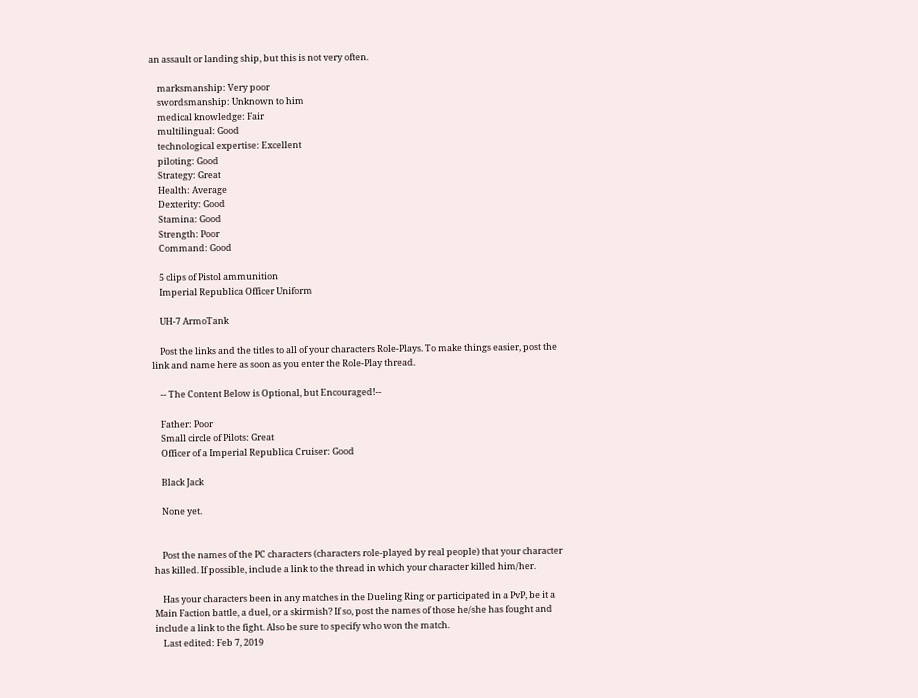an assault or landing ship, but this is not very often.

    marksmanship: Very poor
    swordsmanship: Unknown to him
    medical knowledge: Fair
    multilingual: Good
    technological expertise: Excellent
    piloting: Good
    Strategy: Great
    Health: Average
    Dexterity: Good
    Stamina: Good
    Strength: Poor
    Command: Good

    5 clips of Pistol ammunition
    Imperial Republica Officer Uniform

    UH-7 ArmoTank

    Post the links and the titles to all of your characters Role-Plays. To make things easier, post the link and name here as soon as you enter the Role-Play thread.

    -- The Content Below is Optional, but Encouraged!--

    Father: Poor
    Small circle of Pilots: Great
    Officer of a Imperial Republica Cruiser: Good

    Black Jack

    None yet.


    Post the names of the PC characters (characters role-played by real people) that your character has killed. If possible, include a link to the thread in which your character killed him/her.

    Has your characters been in any matches in the Dueling Ring or participated in a PvP, be it a Main Faction battle, a duel, or a skirmish? If so, post the names of those he/she has fought and include a link to the fight. Also be sure to specify who won the match.
    Last edited: Feb 7, 2019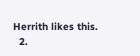Herrith likes this.
  2.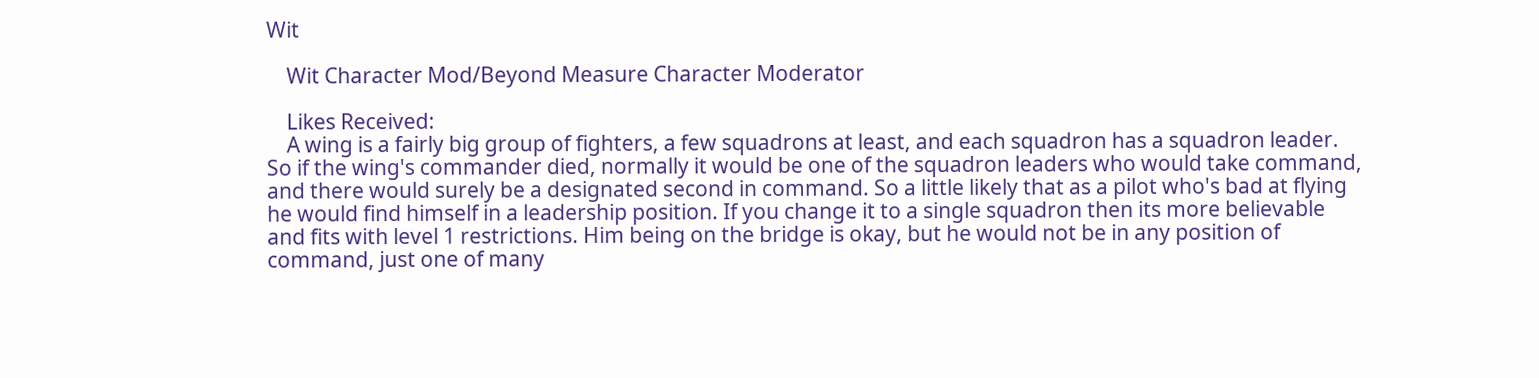Wit

    Wit Character Mod/Beyond Measure Character Moderator

    Likes Received:
    A wing is a fairly big group of fighters, a few squadrons at least, and each squadron has a squadron leader. So if the wing's commander died, normally it would be one of the squadron leaders who would take command, and there would surely be a designated second in command. So a little likely that as a pilot who's bad at flying he would find himself in a leadership position. If you change it to a single squadron then its more believable and fits with level 1 restrictions. Him being on the bridge is okay, but he would not be in any position of command, just one of many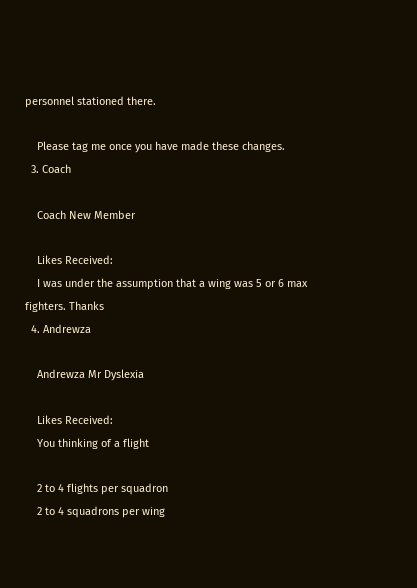personnel stationed there.

    Please tag me once you have made these changes.
  3. Coach

    Coach New Member

    Likes Received:
    I was under the assumption that a wing was 5 or 6 max fighters. Thanks
  4. Andrewza

    Andrewza Mr Dyslexia

    Likes Received:
    You thinking of a flight

    2 to 4 flights per squadron
    2 to 4 squadrons per wing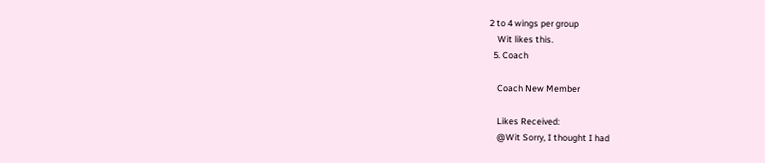2 to 4 wings per group
    Wit likes this.
  5. Coach

    Coach New Member

    Likes Received:
    @Wit Sorry, I thought I had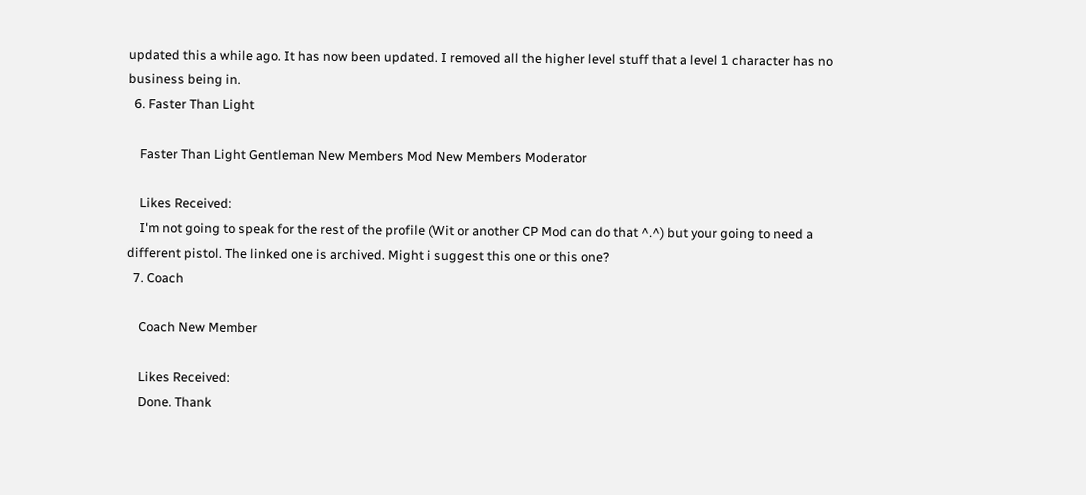updated this a while ago. It has now been updated. I removed all the higher level stuff that a level 1 character has no business being in.
  6. Faster Than Light

    Faster Than Light Gentleman New Members Mod New Members Moderator

    Likes Received:
    I'm not going to speak for the rest of the profile (Wit or another CP Mod can do that ^.^) but your going to need a different pistol. The linked one is archived. Might i suggest this one or this one?
  7. Coach

    Coach New Member

    Likes Received:
    Done. Thank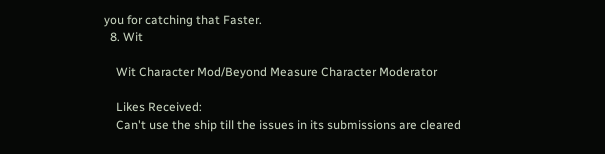you for catching that Faster.
  8. Wit

    Wit Character Mod/Beyond Measure Character Moderator

    Likes Received:
    Can't use the ship till the issues in its submissions are cleared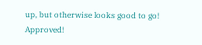up, but otherwise looks good to go! Approved!